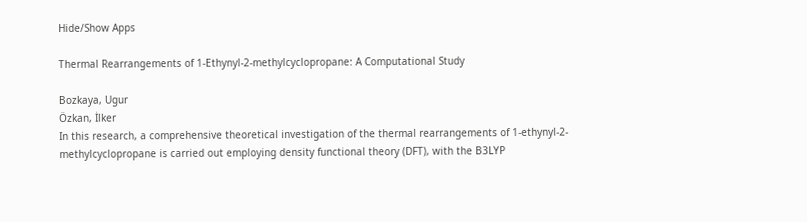Hide/Show Apps

Thermal Rearrangements of 1-Ethynyl-2-methylcyclopropane: A Computational Study

Bozkaya, Ugur
Özkan, İlker
In this research, a comprehensive theoretical investigation of the thermal rearrangements of 1-ethynyl-2-methylcyclopropane is carried out employing density functional theory (DFT), with the B3LYP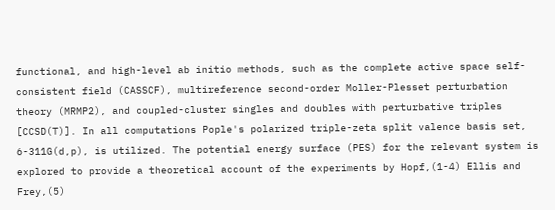functional, and high-level ab initio methods, such as the complete active space self-consistent field (CASSCF), multireference second-order Moller-Plesset perturbation theory (MRMP2), and coupled-cluster singles and doubles with perturbative triples [CCSD(T)]. In all computations Pople's polarized triple-zeta split valence basis set, 6-311G(d,p), is utilized. The potential energy surface (PES) for the relevant system is explored to provide a theoretical account of the experiments by Hopf,(1-4) Ellis and Frey,(5)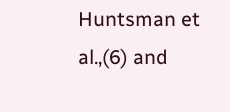Huntsman et al.,(6) and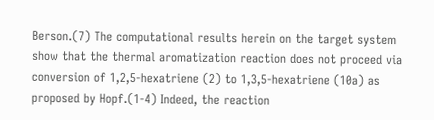Berson.(7) The computational results herein on the target system show that the thermal aromatization reaction does not proceed via conversion of 1,2,5-hexatriene (2) to 1,3,5-hexatriene (10a) as proposed by Hopf.(1-4) Indeed, the reaction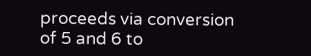proceeds via conversion of 5 and 6 to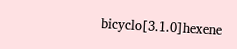bicyclo[3.1.0]hexene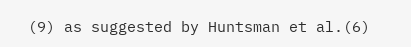(9) as suggested by Huntsman et al.(6)